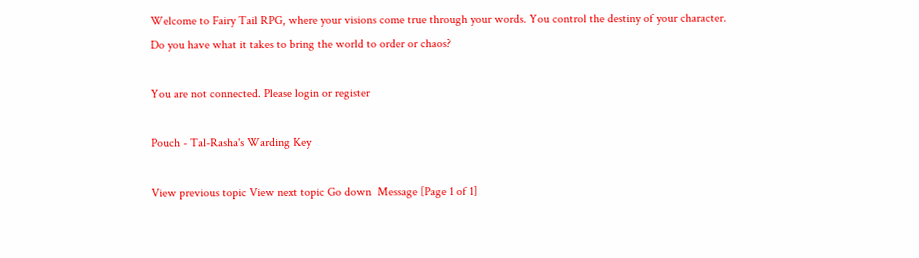Welcome to Fairy Tail RPG, where your visions come true through your words. You control the destiny of your character. Do you have what it takes to bring the world to order or chaos?

You are not connected. Please login or register

Pouch - Tal-Rasha's Warding Key

View previous topic View next topic Go down  Message [Page 1 of 1]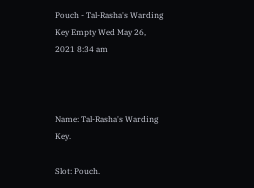Pouch - Tal-Rasha's Warding Key Empty Wed May 26, 2021 8:34 am



Name: Tal-Rasha's Warding Key.

Slot: Pouch.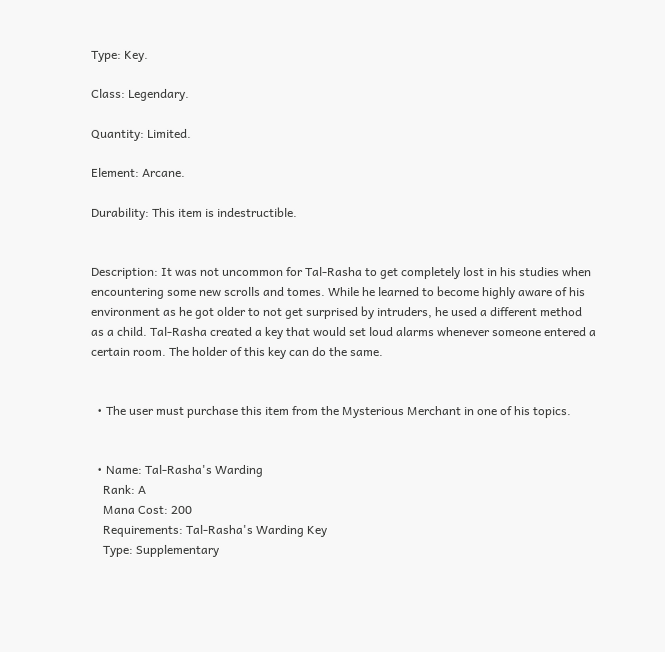Type: Key.

Class: Legendary.

Quantity: Limited.

Element: Arcane.

Durability: This item is indestructible.


Description: It was not uncommon for Tal-Rasha to get completely lost in his studies when encountering some new scrolls and tomes. While he learned to become highly aware of his environment as he got older to not get surprised by intruders, he used a different method as a child. Tal-Rasha created a key that would set loud alarms whenever someone entered a certain room. The holder of this key can do the same.


  • The user must purchase this item from the Mysterious Merchant in one of his topics.


  • Name: Tal-Rasha's Warding
    Rank: A
    Mana Cost: 200
    Requirements: Tal-Rasha's Warding Key
    Type: Supplementary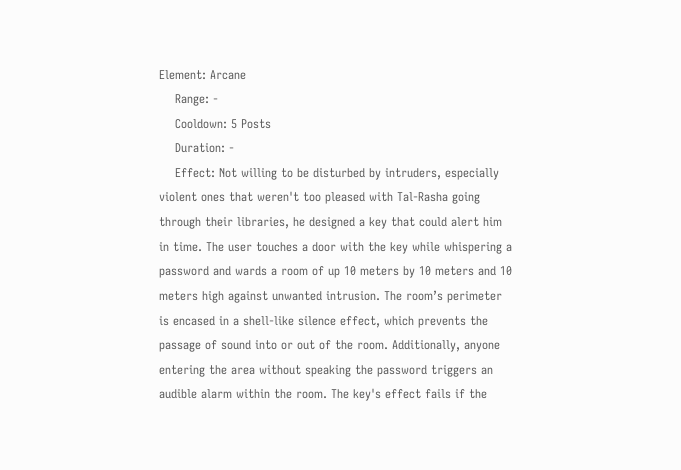Element: Arcane
    Range: -
    Cooldown: 5 Posts
    Duration: -
    Effect: Not willing to be disturbed by intruders, especially violent ones that weren't too pleased with Tal-Rasha going through their libraries, he designed a key that could alert him in time. The user touches a door with the key while whispering a password and wards a room of up 10 meters by 10 meters and 10 meters high against unwanted intrusion. The room’s perimeter is encased in a shell-like silence effect, which prevents the passage of sound into or out of the room. Additionally, anyone entering the area without speaking the password triggers an audible alarm within the room. The key's effect fails if the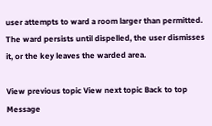user attempts to ward a room larger than permitted. The ward persists until dispelled, the user dismisses it, or the key leaves the warded area.

View previous topic View next topic Back to top  Message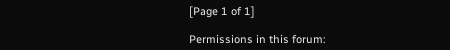[Page 1 of 1]

Permissions in this forum: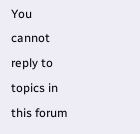You cannot reply to topics in this forum